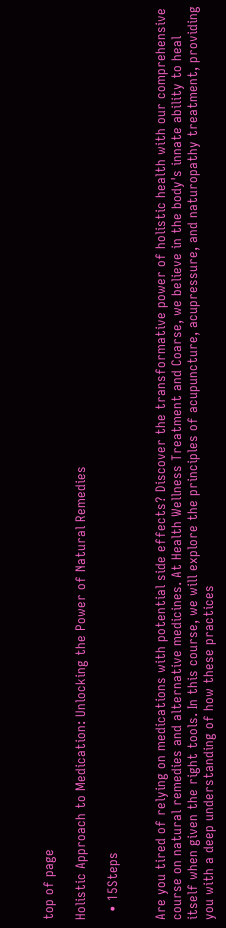top of page

Holistic Approach to Medication: Unlocking the Power of Natural Remedies

  • 15Steps


Are you tired of relying on medications with potential side effects? Discover the transformative power of holistic health with our comprehensive course on natural remedies and alternative medicines. At Health Wellness Treatment and Coarse, we believe in the body's innate ability to heal itself when given the right tools. In this course, we will explore the principles of acupuncture, acupressure, and naturopathy treatment, providing you with a deep understanding of how these practices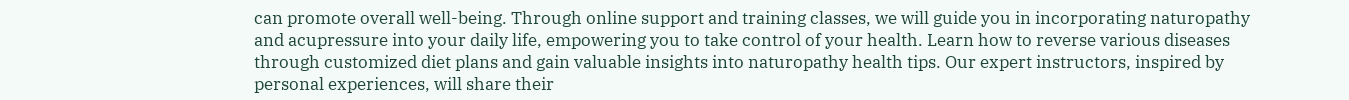can promote overall well-being. Through online support and training classes, we will guide you in incorporating naturopathy and acupressure into your daily life, empowering you to take control of your health. Learn how to reverse various diseases through customized diet plans and gain valuable insights into naturopathy health tips. Our expert instructors, inspired by personal experiences, will share their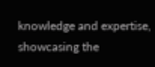knowledge and expertise, showcasing the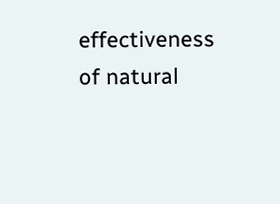effectiveness of natural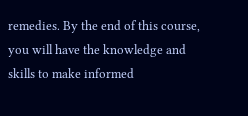remedies. By the end of this course, you will have the knowledge and skills to make informed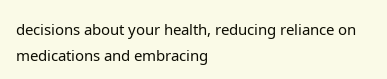decisions about your health, reducing reliance on medications and embracing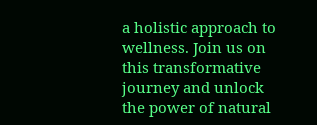a holistic approach to wellness. Join us on this transformative journey and unlock the power of natural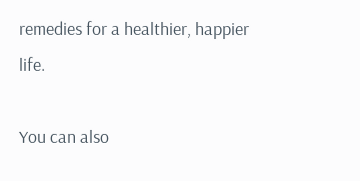remedies for a healthier, happier life.

You can also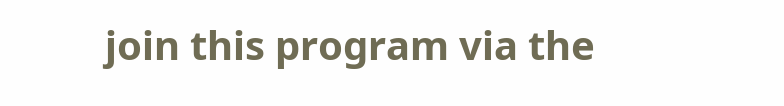join this program via the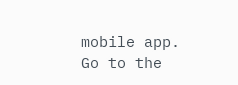mobile app. Go to the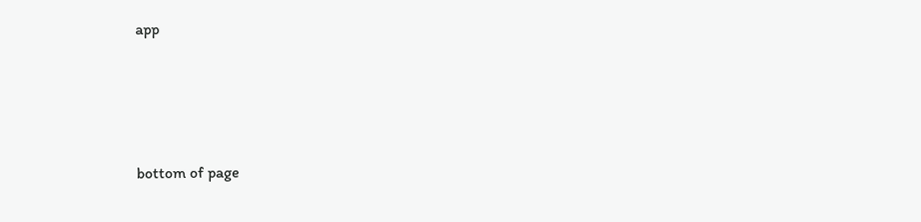app





bottom of page